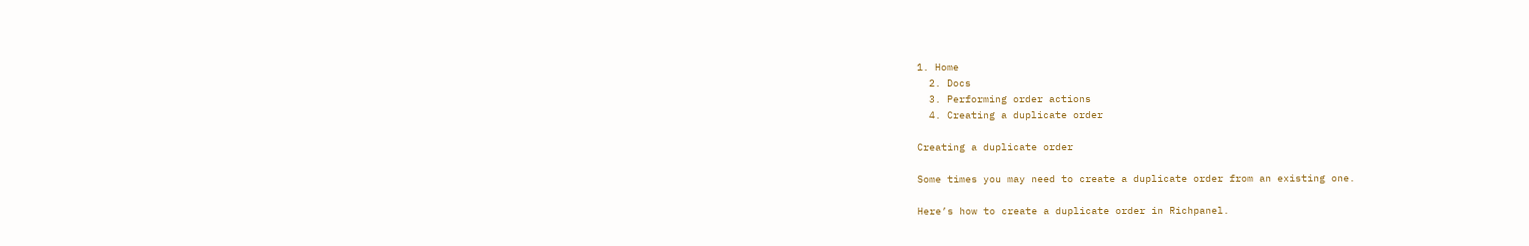1. Home
  2. Docs
  3. Performing order actions
  4. Creating a duplicate order

Creating a duplicate order

Some times you may need to create a duplicate order from an existing one.

Here’s how to create a duplicate order in Richpanel.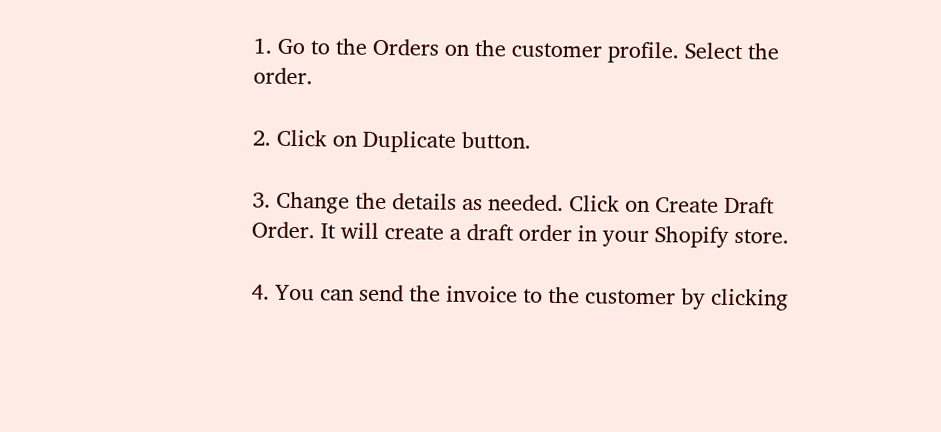1. Go to the Orders on the customer profile. Select the order.

2. Click on Duplicate button.

3. Change the details as needed. Click on Create Draft Order. It will create a draft order in your Shopify store.

4. You can send the invoice to the customer by clicking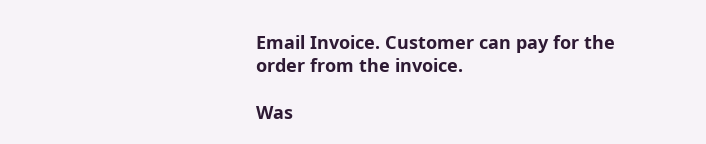Email Invoice. Customer can pay for the order from the invoice.

Was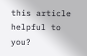this article helpful to you?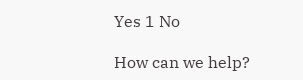Yes 1 No

How can we help?